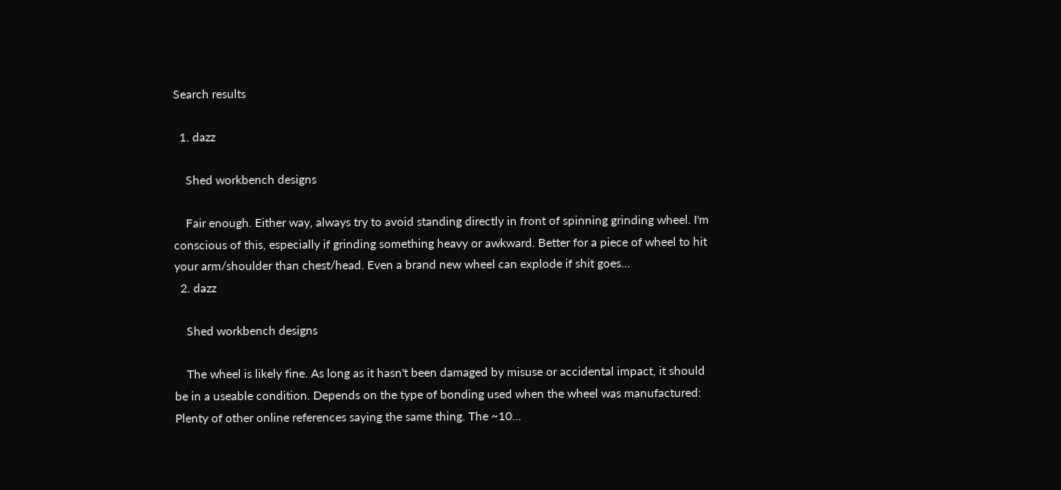Search results

  1. dazz

    Shed workbench designs

    Fair enough. Either way, always try to avoid standing directly in front of spinning grinding wheel. I'm conscious of this, especially if grinding something heavy or awkward. Better for a piece of wheel to hit your arm/shoulder than chest/head. Even a brand new wheel can explode if shit goes...
  2. dazz

    Shed workbench designs

    The wheel is likely fine. As long as it hasn't been damaged by misuse or accidental impact, it should be in a useable condition. Depends on the type of bonding used when the wheel was manufactured: Plenty of other online references saying the same thing. The ~10...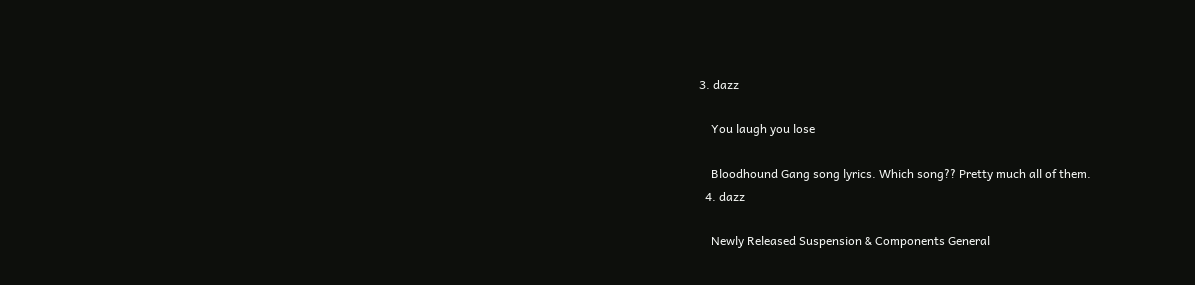3. dazz

    You laugh you lose

    Bloodhound Gang song lyrics. Which song?? Pretty much all of them.
  4. dazz

    Newly Released Suspension & Components General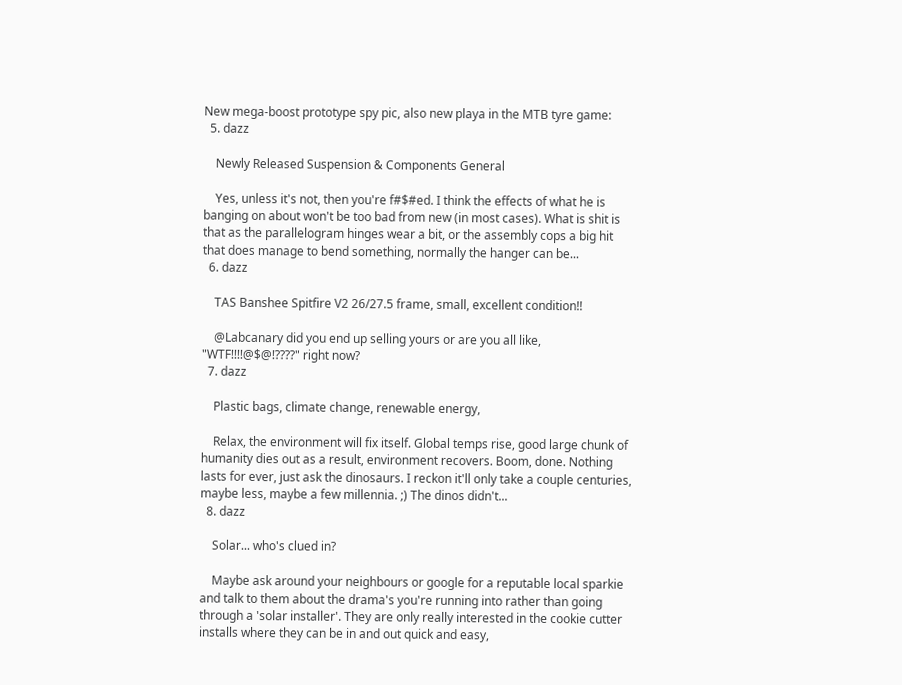New mega-boost prototype spy pic, also new playa in the MTB tyre game:
  5. dazz

    Newly Released Suspension & Components General

    Yes, unless it's not, then you're f#$#ed. I think the effects of what he is banging on about won't be too bad from new (in most cases). What is shit is that as the parallelogram hinges wear a bit, or the assembly cops a big hit that does manage to bend something, normally the hanger can be...
  6. dazz

    TAS Banshee Spitfire V2 26/27.5 frame, small, excellent condition!!

    @Labcanary did you end up selling yours or are you all like, "WTF!!!!@$@!????" right now?
  7. dazz

    Plastic bags, climate change, renewable energy,

    Relax, the environment will fix itself. Global temps rise, good large chunk of humanity dies out as a result, environment recovers. Boom, done. Nothing lasts for ever, just ask the dinosaurs. I reckon it'll only take a couple centuries, maybe less, maybe a few millennia. ;) The dinos didn't...
  8. dazz

    Solar... who's clued in?

    Maybe ask around your neighbours or google for a reputable local sparkie and talk to them about the drama's you're running into rather than going through a 'solar installer'. They are only really interested in the cookie cutter installs where they can be in and out quick and easy,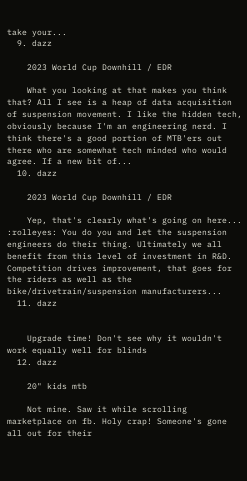take your...
  9. dazz

    2023 World Cup Downhill / EDR

    What you looking at that makes you think that? All I see is a heap of data acquisition of suspension movement. I like the hidden tech, obviously because I'm an engineering nerd. I think there's a good portion of MTB'ers out there who are somewhat tech minded who would agree. If a new bit of...
  10. dazz

    2023 World Cup Downhill / EDR

    Yep, that's clearly what's going on here... :rolleyes: You do you and let the suspension engineers do their thing. Ultimately we all benefit from this level of investment in R&D. Competition drives improvement, that goes for the riders as well as the bike/drivetrain/suspension manufacturers...
  11. dazz


    Upgrade time! Don't see why it wouldn't work equally well for blinds
  12. dazz

    20" kids mtb

    Not mine. Saw it while scrolling marketplace on fb. Holy crap! Someone's gone all out for their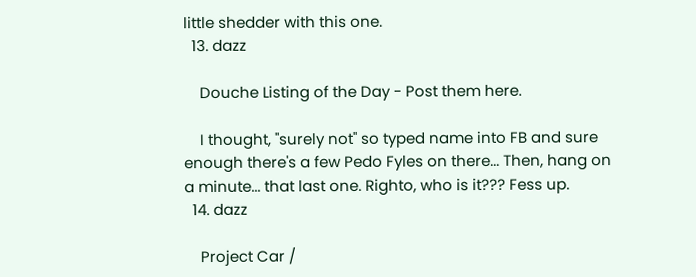little shedder with this one.
  13. dazz

    Douche Listing of the Day - Post them here.

    I thought, "surely not" so typed name into FB and sure enough there's a few Pedo Fyles on there... Then, hang on a minute... that last one. Righto, who is it??? Fess up.
  14. dazz

    Project Car /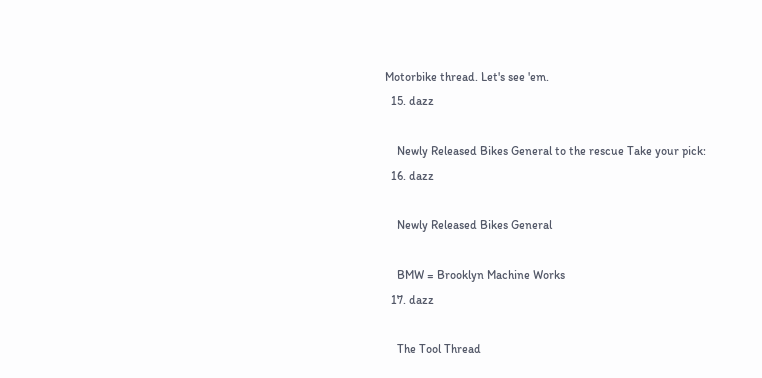Motorbike thread. Let's see 'em.
  15. dazz

    Newly Released Bikes General to the rescue Take your pick:
  16. dazz

    Newly Released Bikes General

    BMW = Brooklyn Machine Works
  17. dazz

    The Tool Thread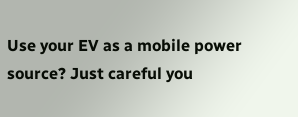Use your EV as a mobile power source? Just careful you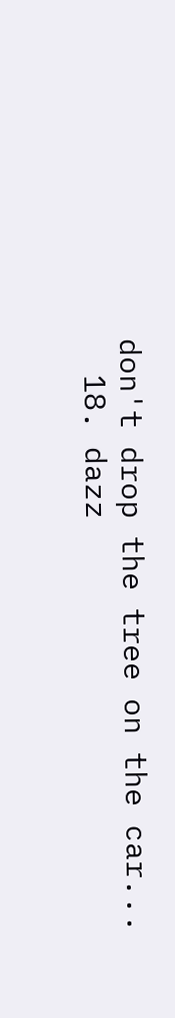don't drop the tree on the car...
  18. dazz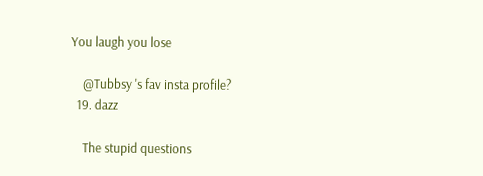You laugh you lose

    @Tubbsy 's fav insta profile?
  19. dazz

    The stupid questions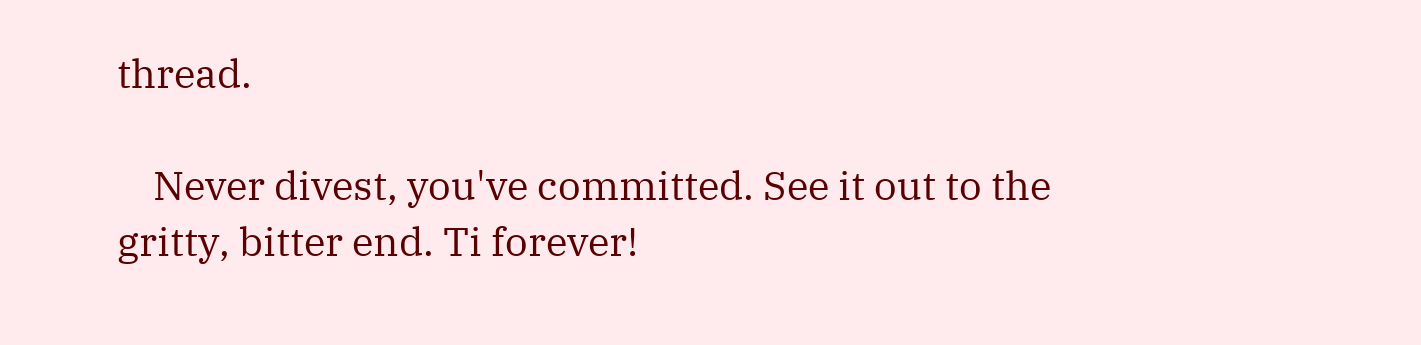thread.

    Never divest, you've committed. See it out to the gritty, bitter end. Ti forever!